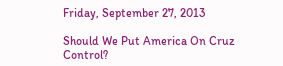Friday, September 27, 2013

Should We Put America On Cruz Control?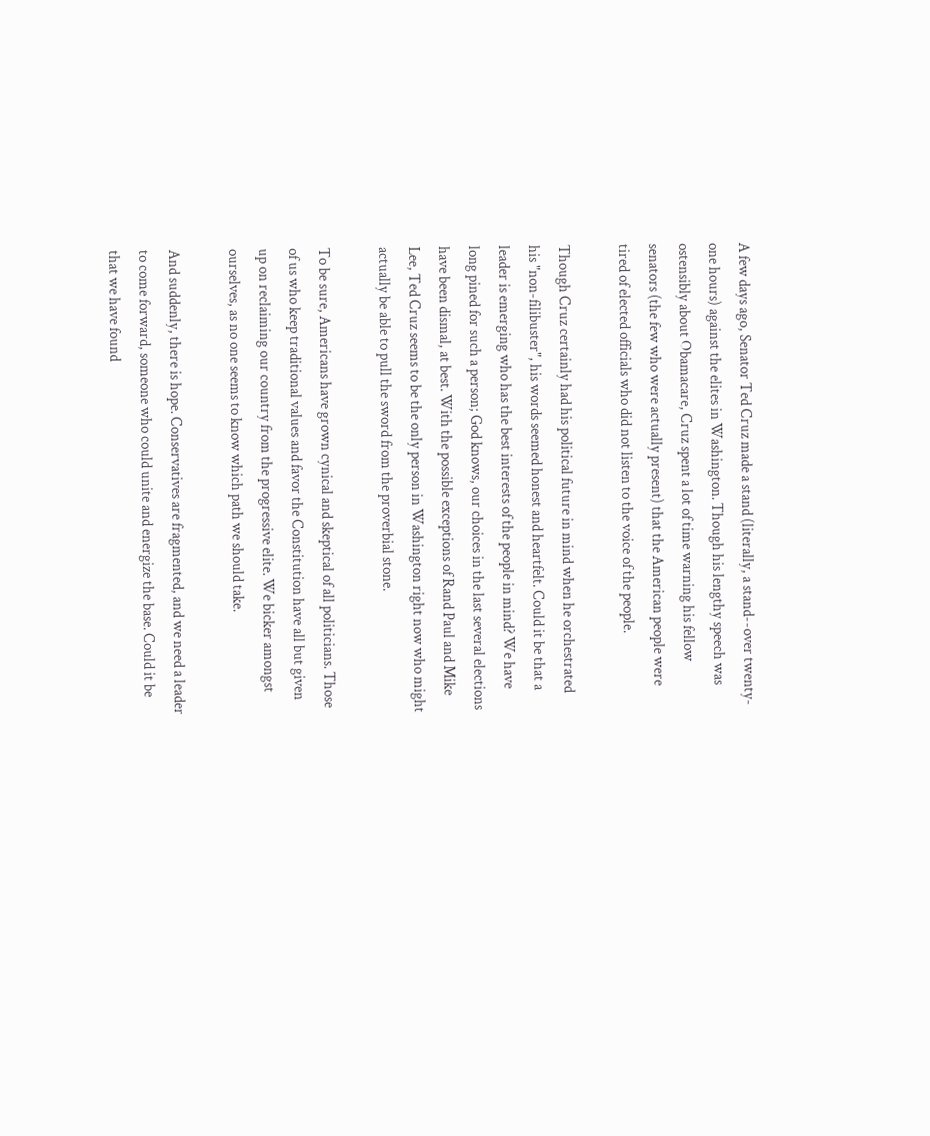A few days ago, Senator Ted Cruz made a stand (literally, a stand--over twenty-one hours) against the elites in Washington. Though his lengthy speech was ostensibly about Obamacare, Cruz spent a lot of time warning his fellow senators (the few who were actually present) that the American people were tired of elected officials who did not listen to the voice of the people.

Though Cruz certainly had his political future in mind when he orchestrated his "non-filibuster", his words seemed honest and heartfelt. Could it be that a leader is emerging who has the best interests of the people in mind? We have long pined for such a person; God knows, our choices in the last several elections have been dismal, at best. With the possible exceptions of Rand Paul and Mike Lee, Ted Cruz seems to be the only person in Washington right now who might actually be able to pull the sword from the proverbial stone.

To be sure, Americans have grown cynical and skeptical of all politicians. Those of us who keep traditional values and favor the Constitution have all but given up on reclaiming our country from the progressive elite. We bicker amongst ourselves, as no one seems to know which path we should take.

And suddenly, there is hope. Conservatives are fragmented, and we need a leader to come forward, someone who could unite and energize the base. Could it be that we have found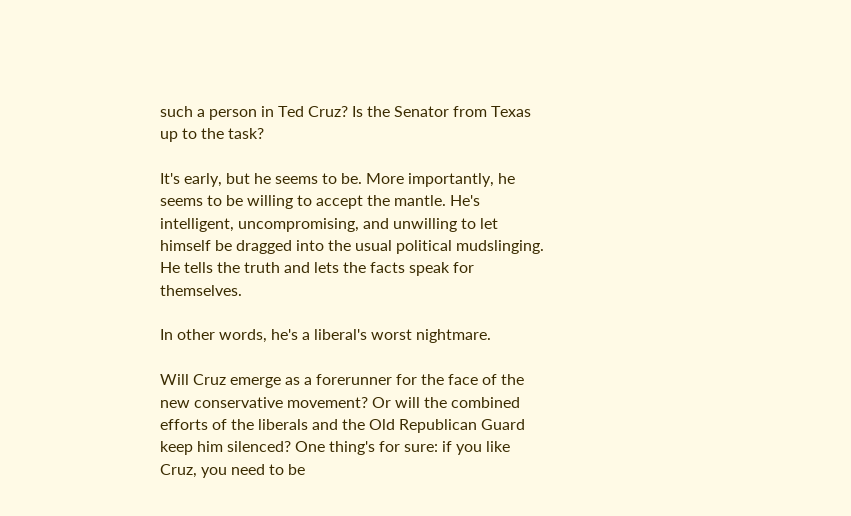such a person in Ted Cruz? Is the Senator from Texas up to the task?

It's early, but he seems to be. More importantly, he seems to be willing to accept the mantle. He's intelligent, uncompromising, and unwilling to let himself be dragged into the usual political mudslinging. He tells the truth and lets the facts speak for themselves.

In other words, he's a liberal's worst nightmare.

Will Cruz emerge as a forerunner for the face of the new conservative movement? Or will the combined efforts of the liberals and the Old Republican Guard keep him silenced? One thing's for sure: if you like Cruz, you need to be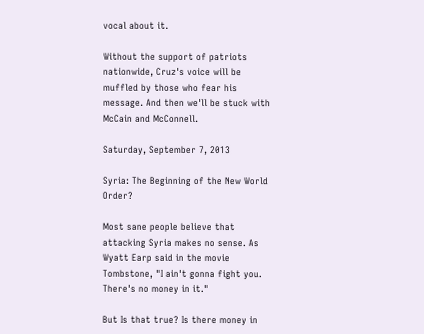vocal about it.

Without the support of patriots nationwide, Cruz's voice will be muffled by those who fear his message. And then we'll be stuck with McCain and McConnell.

Saturday, September 7, 2013

Syria: The Beginning of the New World Order?

Most sane people believe that attacking Syria makes no sense. As Wyatt Earp said in the movie Tombstone, "I ain't gonna fight you. There's no money in it."

But Is that true? Is there money in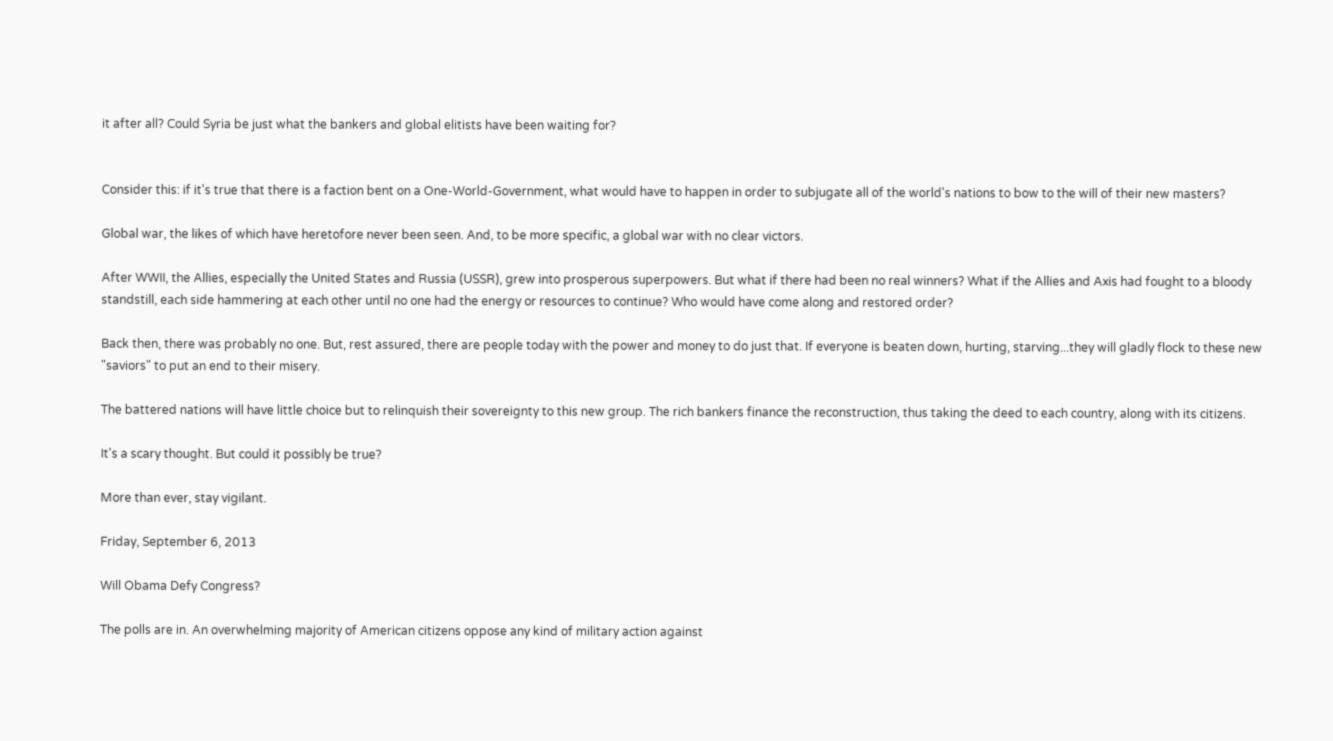it after all? Could Syria be just what the bankers and global elitists have been waiting for?


Consider this: if it's true that there is a faction bent on a One-World-Government, what would have to happen in order to subjugate all of the world's nations to bow to the will of their new masters?

Global war, the likes of which have heretofore never been seen. And, to be more specific, a global war with no clear victors.

After WWII, the Allies, especially the United States and Russia (USSR), grew into prosperous superpowers. But what if there had been no real winners? What if the Allies and Axis had fought to a bloody standstill, each side hammering at each other until no one had the energy or resources to continue? Who would have come along and restored order?

Back then, there was probably no one. But, rest assured, there are people today with the power and money to do just that. If everyone is beaten down, hurting, starving...they will gladly flock to these new "saviors" to put an end to their misery.

The battered nations will have little choice but to relinquish their sovereignty to this new group. The rich bankers finance the reconstruction, thus taking the deed to each country, along with its citizens.

It's a scary thought. But could it possibly be true?

More than ever, stay vigilant.

Friday, September 6, 2013

Will Obama Defy Congress?

The polls are in. An overwhelming majority of American citizens oppose any kind of military action against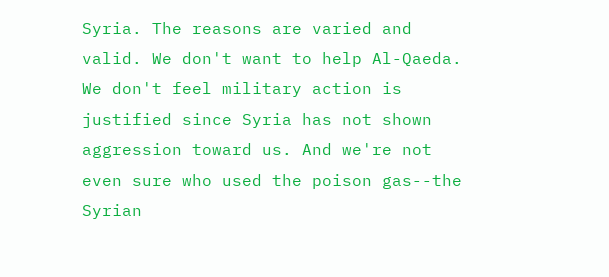Syria. The reasons are varied and valid. We don't want to help Al-Qaeda. We don't feel military action is justified since Syria has not shown aggression toward us. And we're not even sure who used the poison gas--the Syrian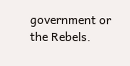government or the Rebels.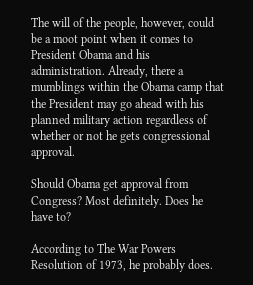The will of the people, however, could be a moot point when it comes to President Obama and his administration. Already, there a mumblings within the Obama camp that the President may go ahead with his planned military action regardless of whether or not he gets congressional approval.

Should Obama get approval from Congress? Most definitely. Does he have to?

According to The War Powers Resolution of 1973, he probably does.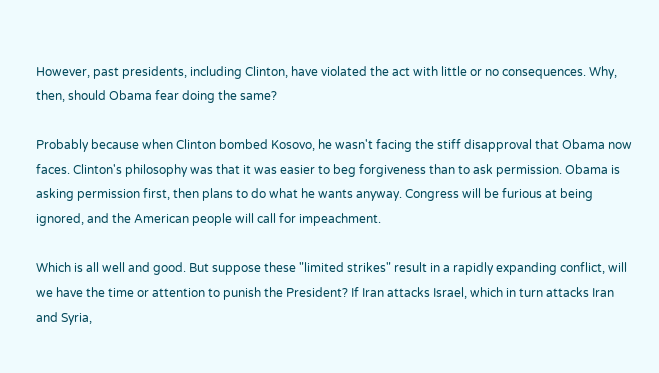However, past presidents, including Clinton, have violated the act with little or no consequences. Why, then, should Obama fear doing the same?

Probably because when Clinton bombed Kosovo, he wasn't facing the stiff disapproval that Obama now faces. Clinton's philosophy was that it was easier to beg forgiveness than to ask permission. Obama is asking permission first, then plans to do what he wants anyway. Congress will be furious at being ignored, and the American people will call for impeachment.

Which is all well and good. But suppose these "limited strikes" result in a rapidly expanding conflict, will we have the time or attention to punish the President? If Iran attacks Israel, which in turn attacks Iran and Syria,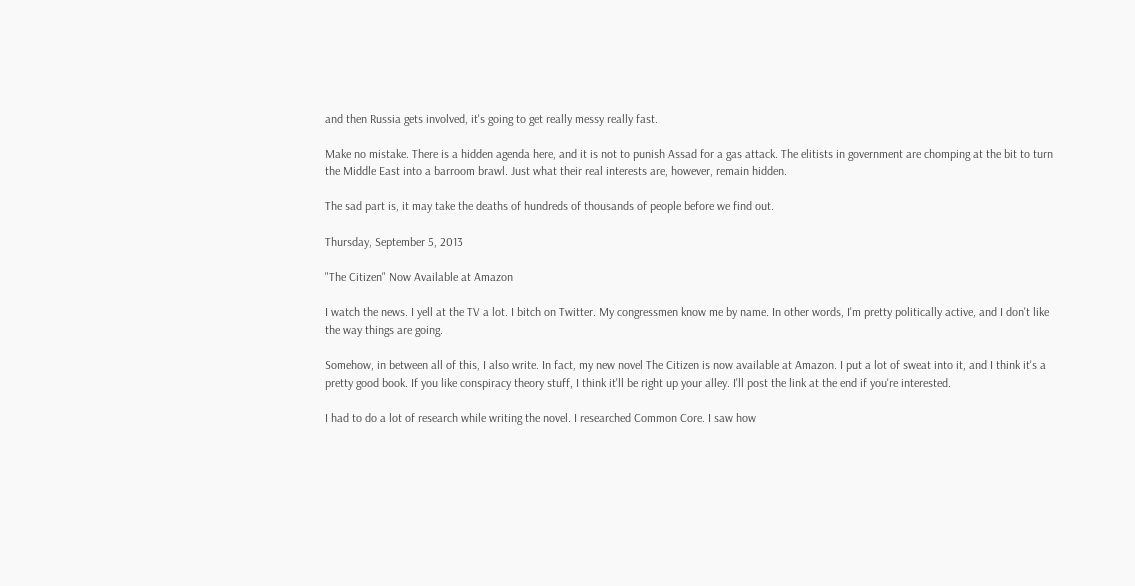and then Russia gets involved, it's going to get really messy really fast.

Make no mistake. There is a hidden agenda here, and it is not to punish Assad for a gas attack. The elitists in government are chomping at the bit to turn the Middle East into a barroom brawl. Just what their real interests are, however, remain hidden.

The sad part is, it may take the deaths of hundreds of thousands of people before we find out.

Thursday, September 5, 2013

"The Citizen" Now Available at Amazon

I watch the news. I yell at the TV a lot. I bitch on Twitter. My congressmen know me by name. In other words, I'm pretty politically active, and I don't like the way things are going.

Somehow, in between all of this, I also write. In fact, my new novel The Citizen is now available at Amazon. I put a lot of sweat into it, and I think it's a pretty good book. If you like conspiracy theory stuff, I think it'll be right up your alley. I'll post the link at the end if you're interested.

I had to do a lot of research while writing the novel. I researched Common Core. I saw how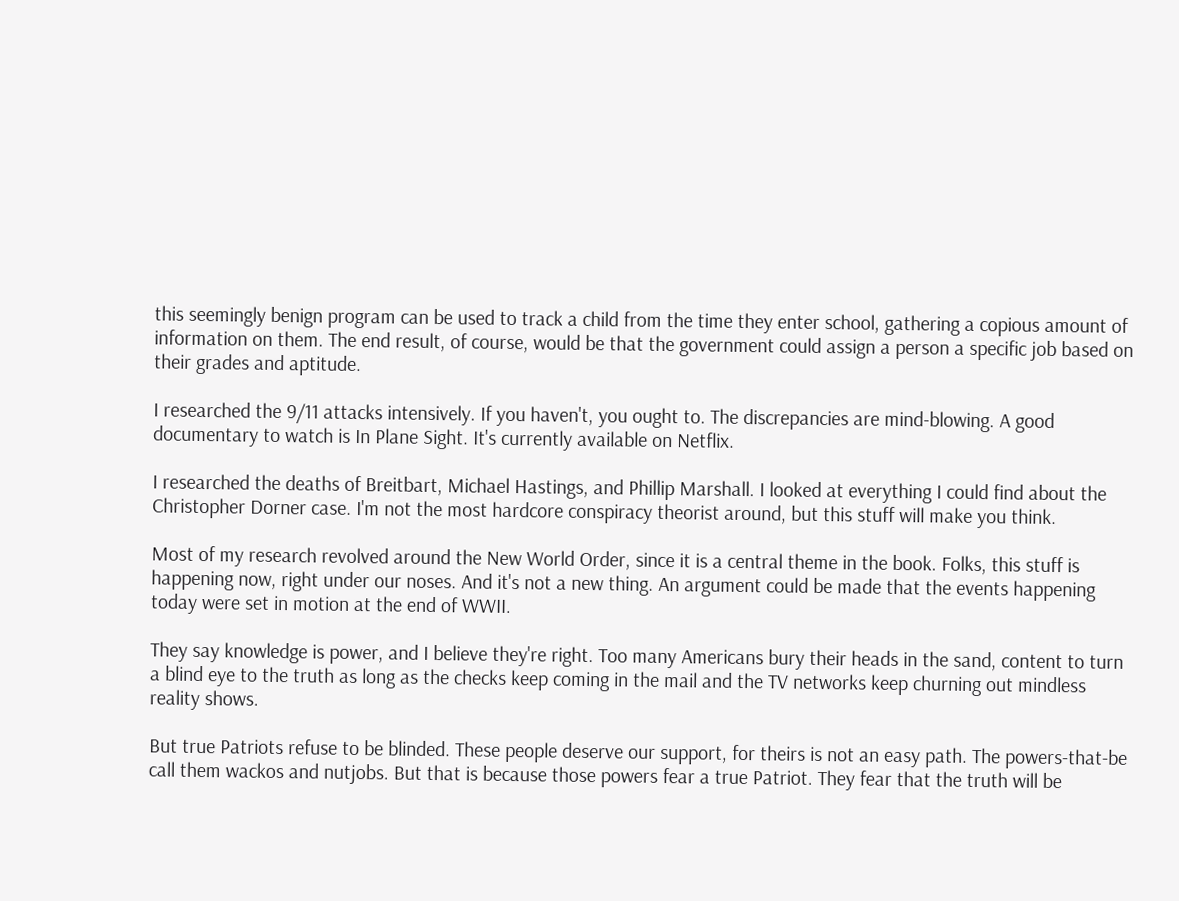this seemingly benign program can be used to track a child from the time they enter school, gathering a copious amount of information on them. The end result, of course, would be that the government could assign a person a specific job based on their grades and aptitude.

I researched the 9/11 attacks intensively. If you haven't, you ought to. The discrepancies are mind-blowing. A good documentary to watch is In Plane Sight. It's currently available on Netflix.

I researched the deaths of Breitbart, Michael Hastings, and Phillip Marshall. I looked at everything I could find about the Christopher Dorner case. I'm not the most hardcore conspiracy theorist around, but this stuff will make you think.

Most of my research revolved around the New World Order, since it is a central theme in the book. Folks, this stuff is happening now, right under our noses. And it's not a new thing. An argument could be made that the events happening today were set in motion at the end of WWII.

They say knowledge is power, and I believe they're right. Too many Americans bury their heads in the sand, content to turn a blind eye to the truth as long as the checks keep coming in the mail and the TV networks keep churning out mindless reality shows.

But true Patriots refuse to be blinded. These people deserve our support, for theirs is not an easy path. The powers-that-be call them wackos and nutjobs. But that is because those powers fear a true Patriot. They fear that the truth will be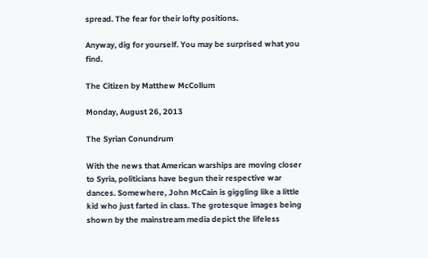spread. The fear for their lofty positions.

Anyway, dig for yourself. You may be surprised what you find.

The Citizen by Matthew McCollum

Monday, August 26, 2013

The Syrian Conundrum

With the news that American warships are moving closer to Syria, politicians have begun their respective war dances. Somewhere, John McCain is giggling like a little kid who just farted in class. The grotesque images being shown by the mainstream media depict the lifeless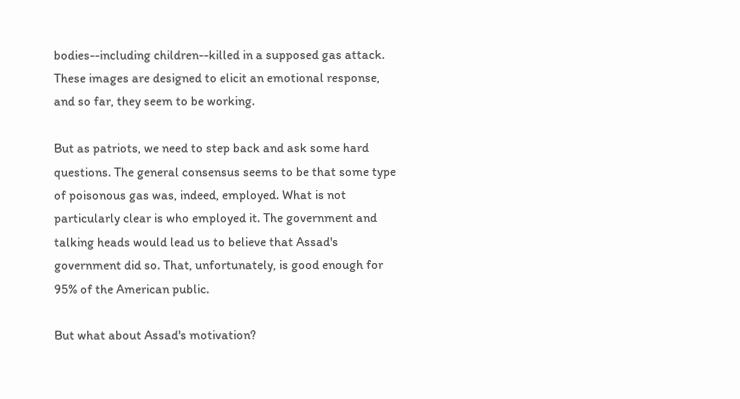bodies--including children--killed in a supposed gas attack. These images are designed to elicit an emotional response, and so far, they seem to be working.

But as patriots, we need to step back and ask some hard questions. The general consensus seems to be that some type of poisonous gas was, indeed, employed. What is not particularly clear is who employed it. The government and talking heads would lead us to believe that Assad's government did so. That, unfortunately, is good enough for 95% of the American public.

But what about Assad's motivation?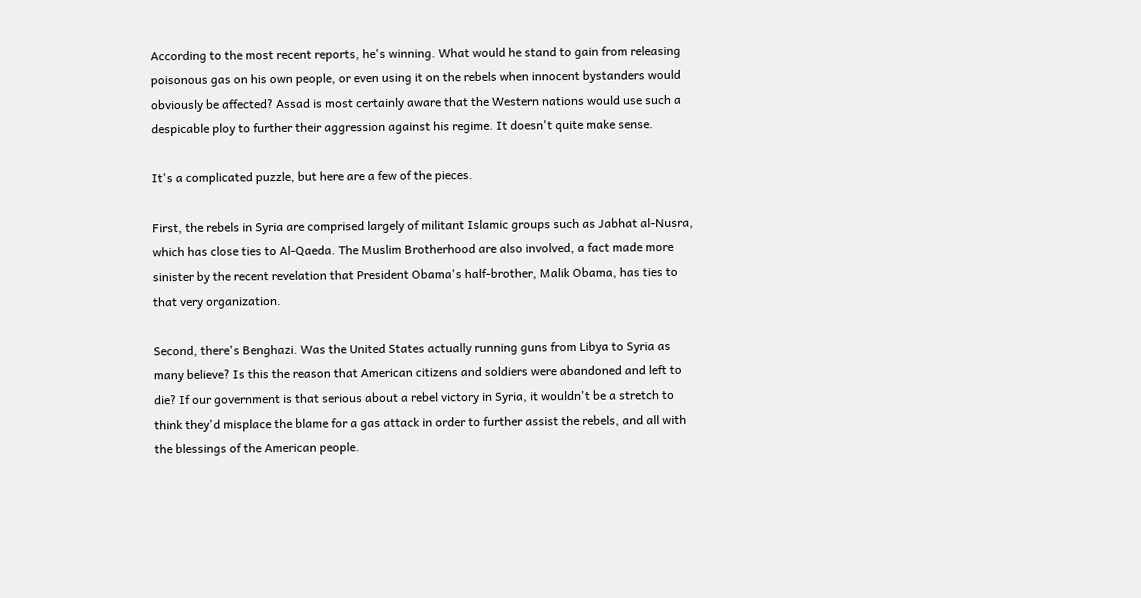According to the most recent reports, he's winning. What would he stand to gain from releasing poisonous gas on his own people, or even using it on the rebels when innocent bystanders would obviously be affected? Assad is most certainly aware that the Western nations would use such a despicable ploy to further their aggression against his regime. It doesn't quite make sense.

It's a complicated puzzle, but here are a few of the pieces.

First, the rebels in Syria are comprised largely of militant Islamic groups such as Jabhat al-Nusra, which has close ties to Al-Qaeda. The Muslim Brotherhood are also involved, a fact made more sinister by the recent revelation that President Obama's half-brother, Malik Obama, has ties to that very organization.

Second, there's Benghazi. Was the United States actually running guns from Libya to Syria as many believe? Is this the reason that American citizens and soldiers were abandoned and left to die? If our government is that serious about a rebel victory in Syria, it wouldn't be a stretch to think they'd misplace the blame for a gas attack in order to further assist the rebels, and all with the blessings of the American people.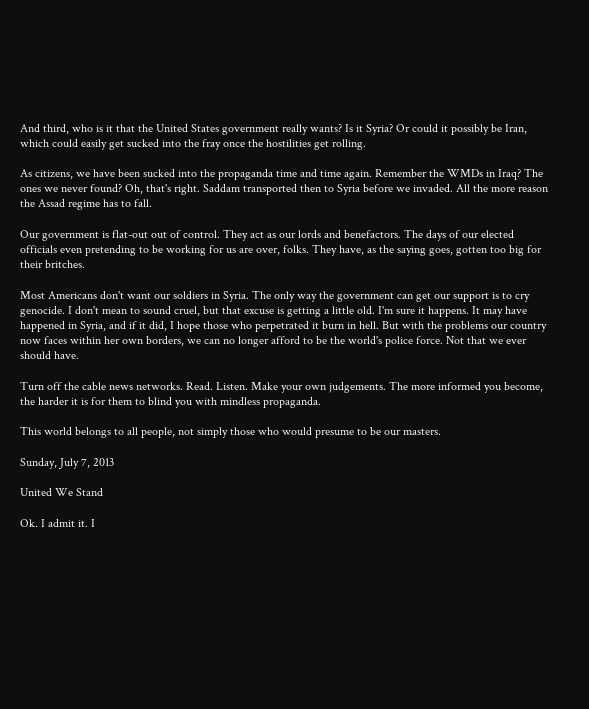And third, who is it that the United States government really wants? Is it Syria? Or could it possibly be Iran, which could easily get sucked into the fray once the hostilities get rolling.

As citizens, we have been sucked into the propaganda time and time again. Remember the WMDs in Iraq? The ones we never found? Oh, that's right. Saddam transported then to Syria before we invaded. All the more reason the Assad regime has to fall.

Our government is flat-out out of control. They act as our lords and benefactors. The days of our elected officials even pretending to be working for us are over, folks. They have, as the saying goes, gotten too big for their britches.

Most Americans don't want our soldiers in Syria. The only way the government can get our support is to cry genocide. I don't mean to sound cruel, but that excuse is getting a little old. I'm sure it happens. It may have happened in Syria, and if it did, I hope those who perpetrated it burn in hell. But with the problems our country now faces within her own borders, we can no longer afford to be the world's police force. Not that we ever should have.

Turn off the cable news networks. Read. Listen. Make your own judgements. The more informed you become, the harder it is for them to blind you with mindless propaganda.

This world belongs to all people, not simply those who would presume to be our masters.

Sunday, July 7, 2013

United We Stand

Ok. I admit it. I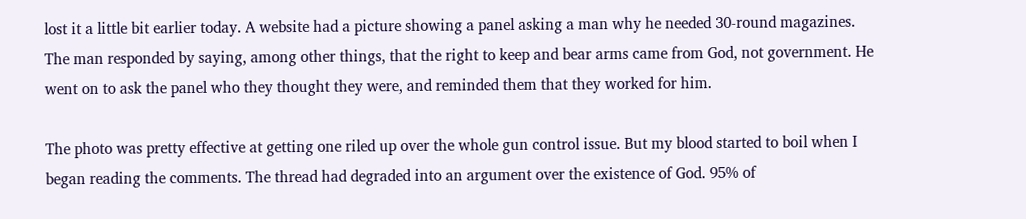lost it a little bit earlier today. A website had a picture showing a panel asking a man why he needed 30-round magazines. The man responded by saying, among other things, that the right to keep and bear arms came from God, not government. He went on to ask the panel who they thought they were, and reminded them that they worked for him.

The photo was pretty effective at getting one riled up over the whole gun control issue. But my blood started to boil when I began reading the comments. The thread had degraded into an argument over the existence of God. 95% of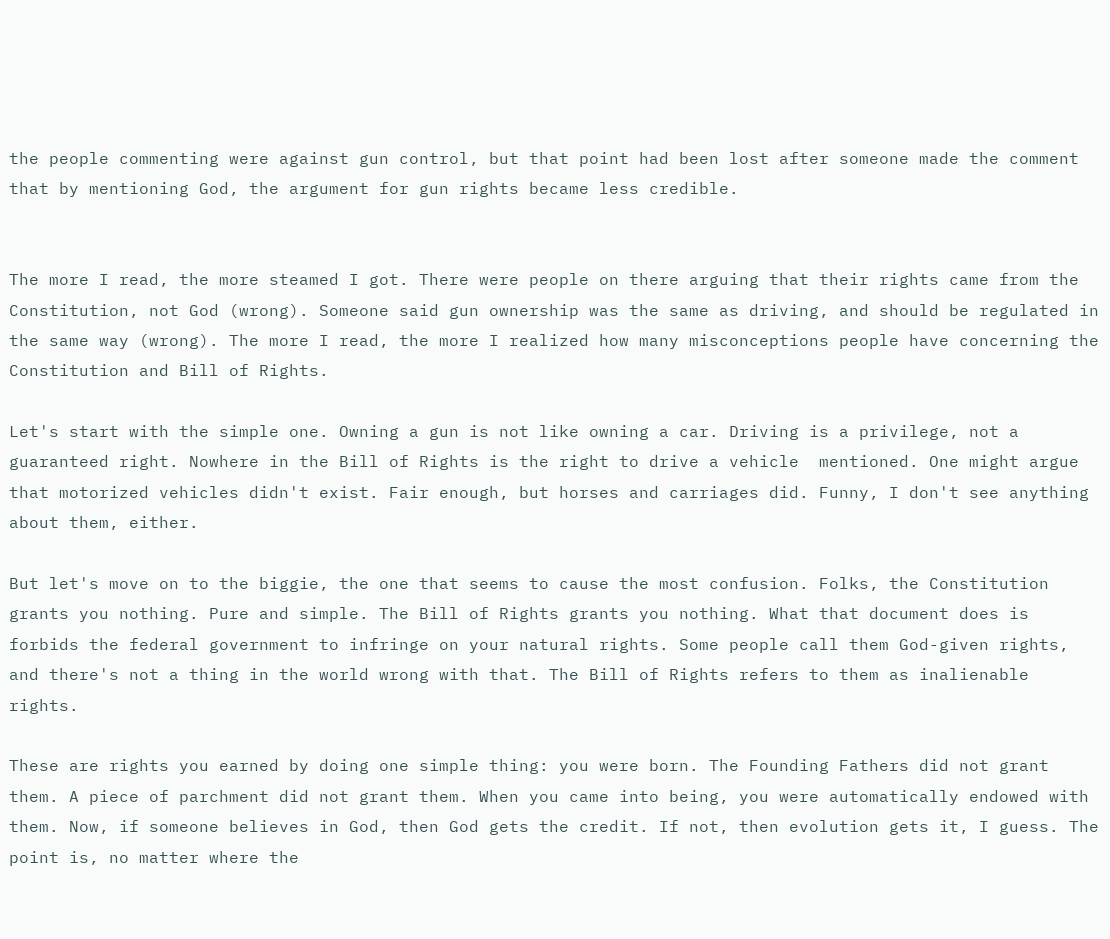the people commenting were against gun control, but that point had been lost after someone made the comment that by mentioning God, the argument for gun rights became less credible.


The more I read, the more steamed I got. There were people on there arguing that their rights came from the Constitution, not God (wrong). Someone said gun ownership was the same as driving, and should be regulated in the same way (wrong). The more I read, the more I realized how many misconceptions people have concerning the Constitution and Bill of Rights.

Let's start with the simple one. Owning a gun is not like owning a car. Driving is a privilege, not a guaranteed right. Nowhere in the Bill of Rights is the right to drive a vehicle  mentioned. One might argue that motorized vehicles didn't exist. Fair enough, but horses and carriages did. Funny, I don't see anything about them, either.

But let's move on to the biggie, the one that seems to cause the most confusion. Folks, the Constitution grants you nothing. Pure and simple. The Bill of Rights grants you nothing. What that document does is forbids the federal government to infringe on your natural rights. Some people call them God-given rights, and there's not a thing in the world wrong with that. The Bill of Rights refers to them as inalienable rights.

These are rights you earned by doing one simple thing: you were born. The Founding Fathers did not grant them. A piece of parchment did not grant them. When you came into being, you were automatically endowed with them. Now, if someone believes in God, then God gets the credit. If not, then evolution gets it, I guess. The point is, no matter where the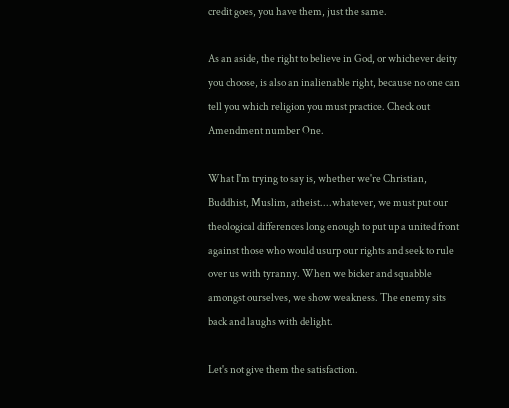credit goes, you have them, just the same.

As an aside, the right to believe in God, or whichever deity you choose, is also an inalienable right, because no one can tell you which religion you must practice. Check out Amendment number One.

What I'm trying to say is, whether we're Christian, Buddhist, Muslim, atheist....whatever, we must put our theological differences long enough to put up a united front against those who would usurp our rights and seek to rule over us with tyranny. When we bicker and squabble amongst ourselves, we show weakness. The enemy sits back and laughs with delight.

Let's not give them the satisfaction.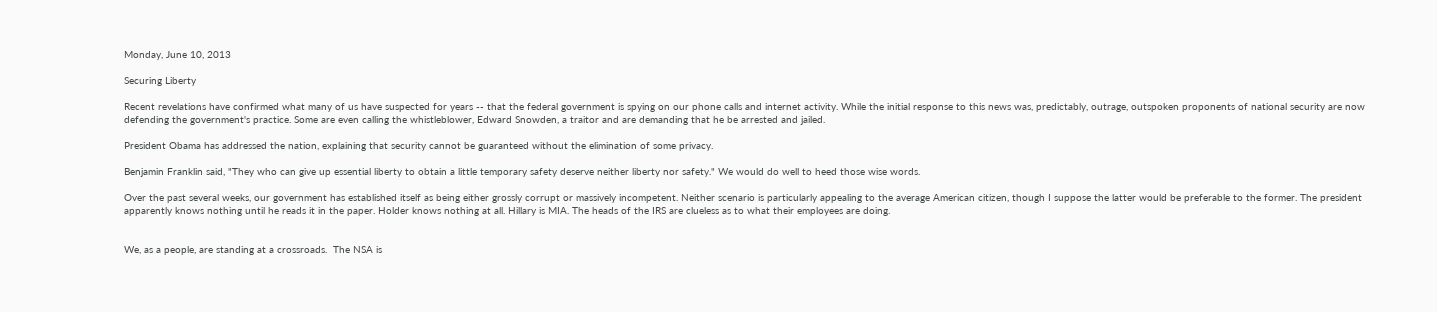Monday, June 10, 2013

Securing Liberty

Recent revelations have confirmed what many of us have suspected for years -- that the federal government is spying on our phone calls and internet activity. While the initial response to this news was, predictably, outrage, outspoken proponents of national security are now defending the government's practice. Some are even calling the whistleblower, Edward Snowden, a traitor and are demanding that he be arrested and jailed.

President Obama has addressed the nation, explaining that security cannot be guaranteed without the elimination of some privacy.

Benjamin Franklin said, "They who can give up essential liberty to obtain a little temporary safety deserve neither liberty nor safety." We would do well to heed those wise words.

Over the past several weeks, our government has established itself as being either grossly corrupt or massively incompetent. Neither scenario is particularly appealing to the average American citizen, though I suppose the latter would be preferable to the former. The president apparently knows nothing until he reads it in the paper. Holder knows nothing at all. Hillary is MIA. The heads of the IRS are clueless as to what their employees are doing.


We, as a people, are standing at a crossroads.  The NSA is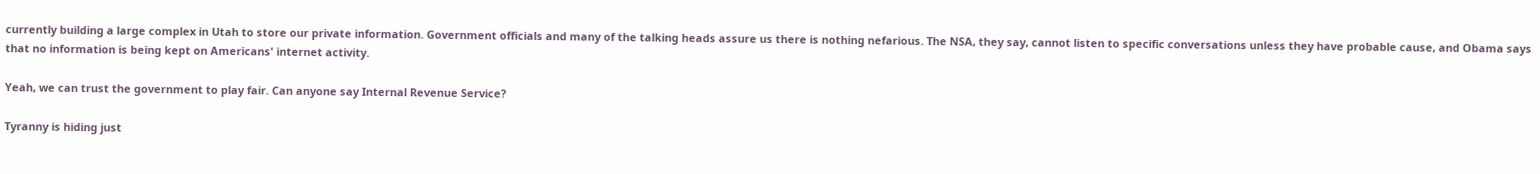currently building a large complex in Utah to store our private information. Government officials and many of the talking heads assure us there is nothing nefarious. The NSA, they say, cannot listen to specific conversations unless they have probable cause, and Obama says that no information is being kept on Americans' internet activity.

Yeah, we can trust the government to play fair. Can anyone say Internal Revenue Service?

Tyranny is hiding just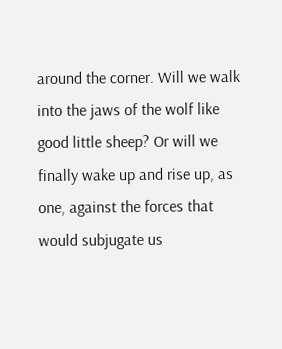around the corner. Will we walk into the jaws of the wolf like good little sheep? Or will we finally wake up and rise up, as one, against the forces that would subjugate us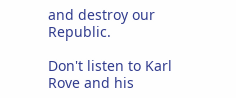and destroy our Republic.

Don't listen to Karl Rove and his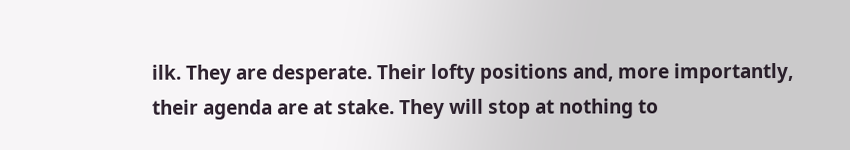ilk. They are desperate. Their lofty positions and, more importantly, their agenda are at stake. They will stop at nothing to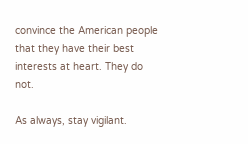convince the American people that they have their best interests at heart. They do not.

As always, stay vigilant.